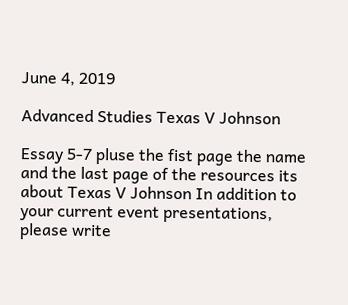June 4, 2019

Advanced Studies Texas V Johnson

Essay 5-7 pluse the fist page the name and the last page of the resources its about Texas V Johnson In addition to your current event presentations, please write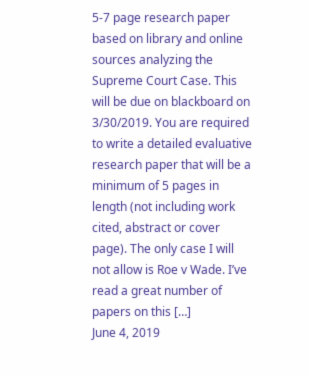5-7 page research paper based on library and online sources analyzing the Supreme Court Case. This will be due on blackboard on 3/30/2019. You are required to write a detailed evaluative research paper that will be a minimum of 5 pages in length (not including work cited, abstract or cover page). The only case I will not allow is Roe v Wade. I’ve read a great number of papers on this […]
June 4, 2019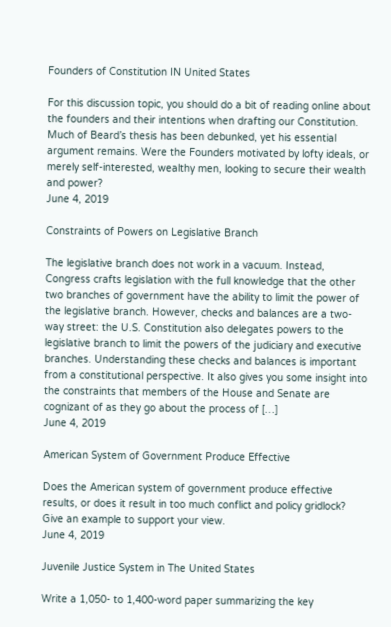Founders of Constitution IN United States

For this discussion topic, you should do a bit of reading online about the founders and their intentions when drafting our Constitution. Much of Beard’s thesis has been debunked, yet his essential argument remains. Were the Founders motivated by lofty ideals, or merely self-interested, wealthy men, looking to secure their wealth and power?
June 4, 2019

Constraints of Powers on Legislative Branch

The legislative branch does not work in a vacuum. Instead, Congress crafts legislation with the full knowledge that the other two branches of government have the ability to limit the power of the legislative branch. However, checks and balances are a two-way street: the U.S. Constitution also delegates powers to the legislative branch to limit the powers of the judiciary and executive branches. Understanding these checks and balances is important from a constitutional perspective. It also gives you some insight into the constraints that members of the House and Senate are cognizant of as they go about the process of […]
June 4, 2019

American System of Government Produce Effective

Does the American system of government produce effective results, or does it result in too much conflict and policy gridlock? Give an example to support your view.
June 4, 2019

Juvenile Justice System in The United States

Write a 1,050- to 1,400-word paper summarizing the key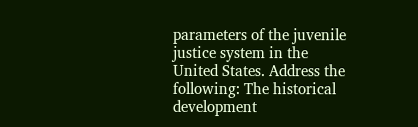parameters of the juvenile justice system in the United States. Address the following: The historical development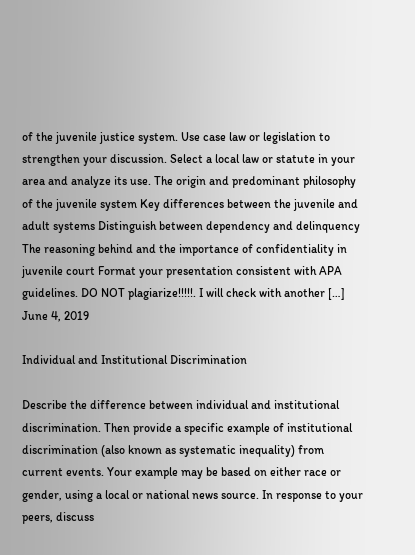of the juvenile justice system. Use case law or legislation to strengthen your discussion. Select a local law or statute in your area and analyze its use. The origin and predominant philosophy of the juvenile system Key differences between the juvenile and adult systems Distinguish between dependency and delinquency The reasoning behind and the importance of confidentiality in juvenile court Format your presentation consistent with APA guidelines. DO NOT plagiarize!!!!!. I will check with another […]
June 4, 2019

Individual and Institutional Discrimination

Describe the difference between individual and institutional discrimination. Then provide a specific example of institutional discrimination (also known as systematic inequality) from current events. Your example may be based on either race or gender, using a local or national news source. In response to your peers, discuss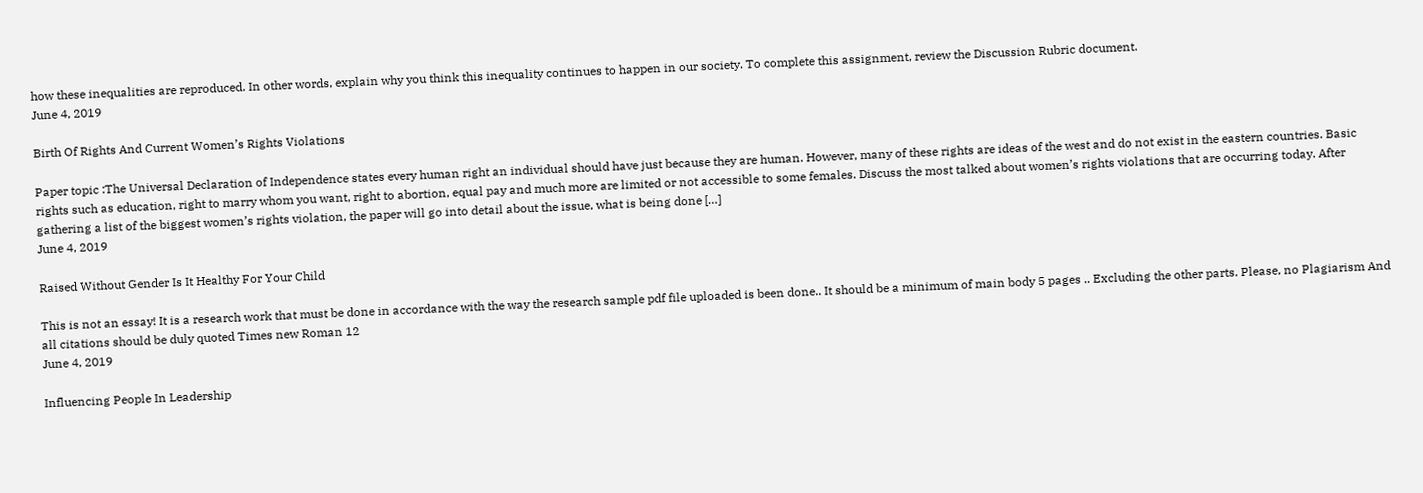how these inequalities are reproduced. In other words, explain why you think this inequality continues to happen in our society. To complete this assignment, review the Discussion Rubric document.
June 4, 2019

Birth Of Rights And Current Women’s Rights Violations

Paper topic :The Universal Declaration of Independence states every human right an individual should have just because they are human. However, many of these rights are ideas of the west and do not exist in the eastern countries. Basic rights such as education, right to marry whom you want, right to abortion, equal pay and much more are limited or not accessible to some females. Discuss the most talked about women’s rights violations that are occurring today. After gathering a list of the biggest women’s rights violation, the paper will go into detail about the issue, what is being done […]
June 4, 2019

Raised Without Gender Is It Healthy For Your Child

This is not an essay! It is a research work that must be done in accordance with the way the research sample pdf file uploaded is been done.. It should be a minimum of main body 5 pages .. Excluding the other parts. Please, no Plagiarism And all citations should be duly quoted Times new Roman 12
June 4, 2019

Influencing People In Leadership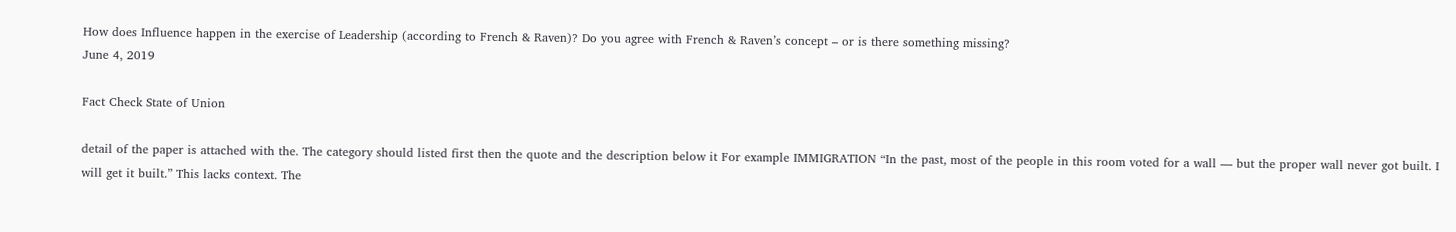How does Influence happen in the exercise of Leadership (according to French & Raven)? Do you agree with French & Raven’s concept – or is there something missing?
June 4, 2019

Fact Check State of Union

detail of the paper is attached with the. The category should listed first then the quote and the description below it For example IMMIGRATION “In the past, most of the people in this room voted for a wall — but the proper wall never got built. I will get it built.” This lacks context. The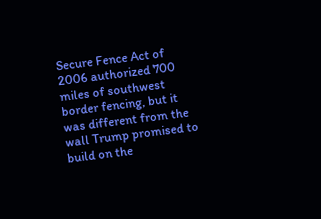Secure Fence Act of 2006 authorized 700 miles of southwest border fencing, but it was different from the wall Trump promised to build on the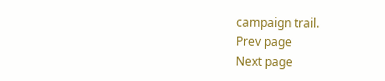campaign trail.
Prev page
Next page